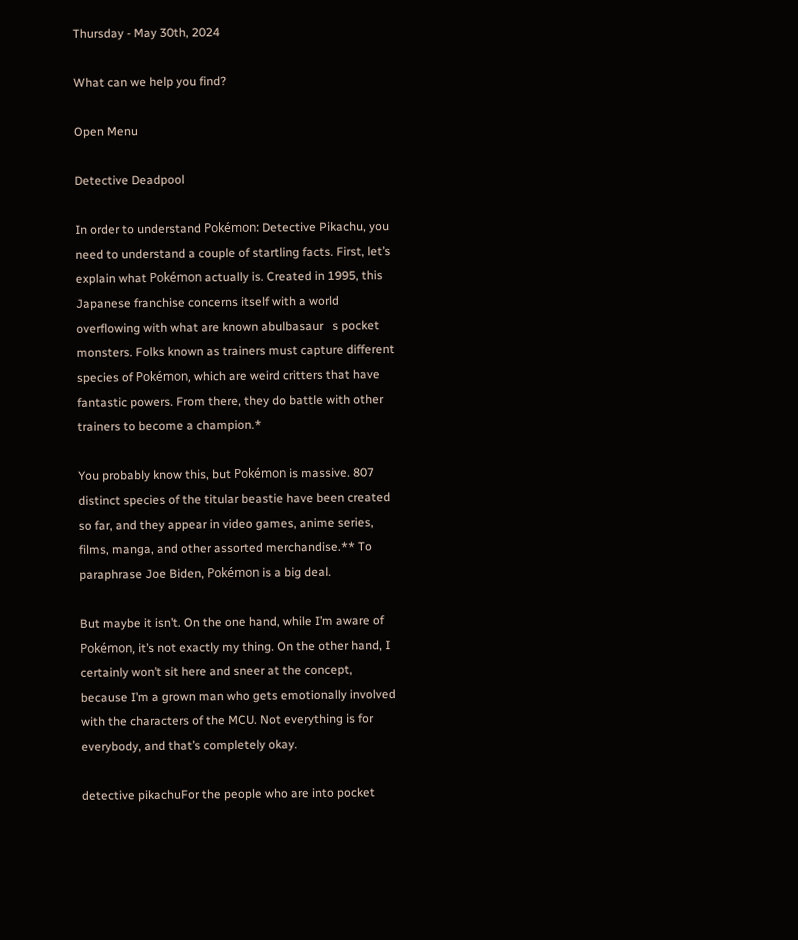Thursday - May 30th, 2024

What can we help you find?

Open Menu

Detective Deadpool

In order to understand Pokémon: Detective Pikachu, you need to understand a couple of startling facts. First, let’s explain what Pokémon actually is. Created in 1995, this Japanese franchise concerns itself with a world overflowing with what are known abulbasaur   s pocket monsters. Folks known as trainers must capture different species of Pokémon, which are weird critters that have fantastic powers. From there, they do battle with other trainers to become a champion.*

You probably know this, but Pokémon is massive. 807 distinct species of the titular beastie have been created so far, and they appear in video games, anime series, films, manga, and other assorted merchandise.** To paraphrase Joe Biden, Pokémon is a big deal.

But maybe it isn’t. On the one hand, while I’m aware of Pokémon, it’s not exactly my thing. On the other hand, I certainly won’t sit here and sneer at the concept, because I’m a grown man who gets emotionally involved with the characters of the MCU. Not everything is for everybody, and that’s completely okay.

detective pikachuFor the people who are into pocket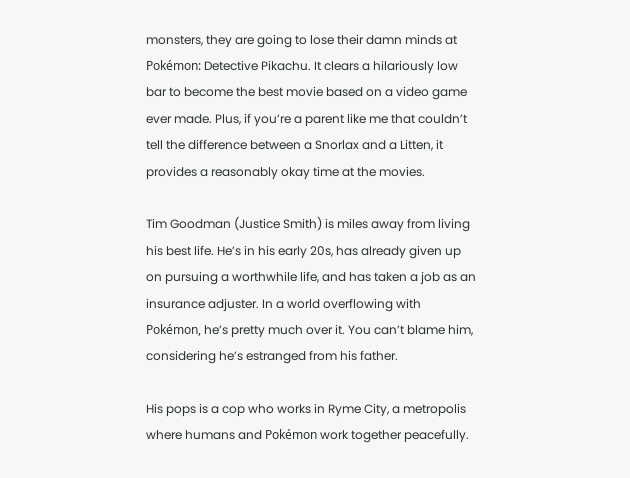monsters, they are going to lose their damn minds at Pokémon: Detective Pikachu. It clears a hilariously low bar to become the best movie based on a video game ever made. Plus, if you’re a parent like me that couldn’t tell the difference between a Snorlax and a Litten, it provides a reasonably okay time at the movies.

Tim Goodman (Justice Smith) is miles away from living his best life. He’s in his early 20s, has already given up on pursuing a worthwhile life, and has taken a job as an insurance adjuster. In a world overflowing with Pokémon, he’s pretty much over it. You can’t blame him, considering he’s estranged from his father.

His pops is a cop who works in Ryme City, a metropolis where humans and Pokémon work together peacefully.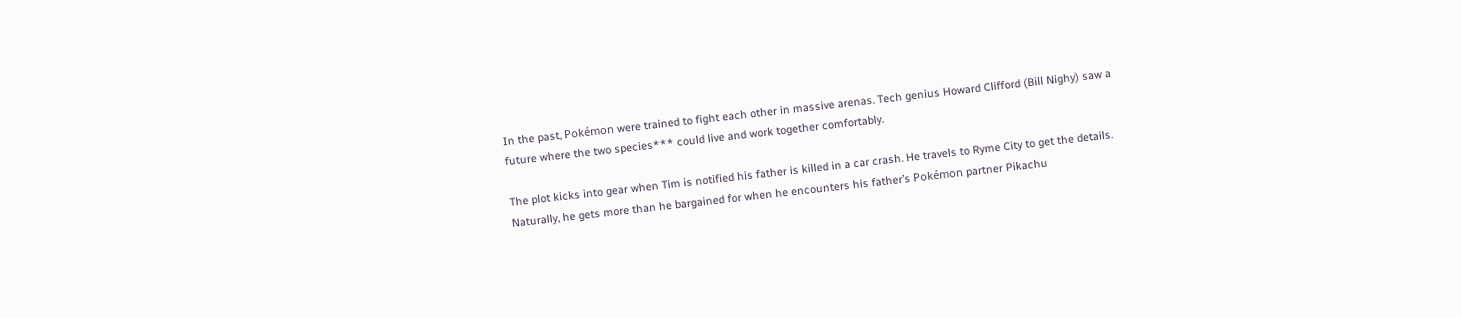In the past, Pokémon were trained to fight each other in massive arenas. Tech genius Howard Clifford (Bill Nighy) saw a future where the two species*** could live and work together comfortably.

The plot kicks into gear when Tim is notified his father is killed in a car crash. He travels to Ryme City to get the details. Naturally, he gets more than he bargained for when he encounters his father’s Pokémon partner Pikachu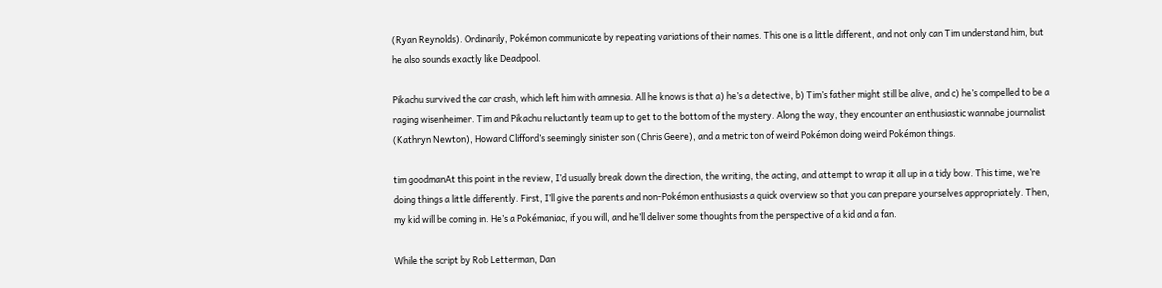(Ryan Reynolds). Ordinarily, Pokémon communicate by repeating variations of their names. This one is a little different, and not only can Tim understand him, but he also sounds exactly like Deadpool.

Pikachu survived the car crash, which left him with amnesia. All he knows is that a) he’s a detective, b) Tim’s father might still be alive, and c) he’s compelled to be a raging wisenheimer. Tim and Pikachu reluctantly team up to get to the bottom of the mystery. Along the way, they encounter an enthusiastic wannabe journalist (Kathryn Newton), Howard Clifford’s seemingly sinister son (Chris Geere), and a metric ton of weird Pokémon doing weird Pokémon things.

tim goodmanAt this point in the review, I’d usually break down the direction, the writing, the acting, and attempt to wrap it all up in a tidy bow. This time, we’re doing things a little differently. First, I’ll give the parents and non-Pokémon enthusiasts a quick overview so that you can prepare yourselves appropriately. Then, my kid will be coming in. He’s a Pokémaniac, if you will, and he’ll deliver some thoughts from the perspective of a kid and a fan.

While the script by Rob Letterman, Dan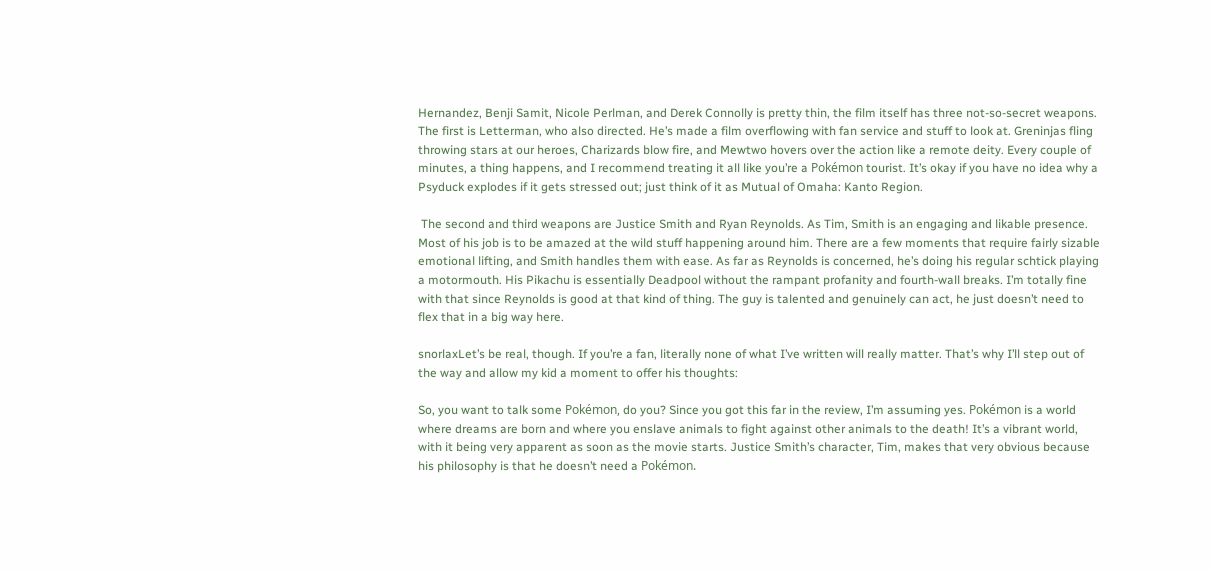Hernandez, Benji Samit, Nicole Perlman, and Derek Connolly is pretty thin, the film itself has three not-so-secret weapons. The first is Letterman, who also directed. He’s made a film overflowing with fan service and stuff to look at. Greninjas fling throwing stars at our heroes, Charizards blow fire, and Mewtwo hovers over the action like a remote deity. Every couple of minutes, a thing happens, and I recommend treating it all like you’re a Pokémon tourist. It’s okay if you have no idea why a Psyduck explodes if it gets stressed out; just think of it as Mutual of Omaha: Kanto Region.

 The second and third weapons are Justice Smith and Ryan Reynolds. As Tim, Smith is an engaging and likable presence. Most of his job is to be amazed at the wild stuff happening around him. There are a few moments that require fairly sizable emotional lifting, and Smith handles them with ease. As far as Reynolds is concerned, he’s doing his regular schtick playing a motormouth. His Pikachu is essentially Deadpool without the rampant profanity and fourth-wall breaks. I’m totally fine with that since Reynolds is good at that kind of thing. The guy is talented and genuinely can act, he just doesn’t need to flex that in a big way here.

snorlaxLet’s be real, though. If you’re a fan, literally none of what I’ve written will really matter. That’s why I’ll step out of the way and allow my kid a moment to offer his thoughts:

So, you want to talk some Pokémon, do you? Since you got this far in the review, I’m assuming yes. Pokémon is a world where dreams are born and where you enslave animals to fight against other animals to the death! It’s a vibrant world, with it being very apparent as soon as the movie starts. Justice Smith’s character, Tim, makes that very obvious because his philosophy is that he doesn’t need a Pokémon.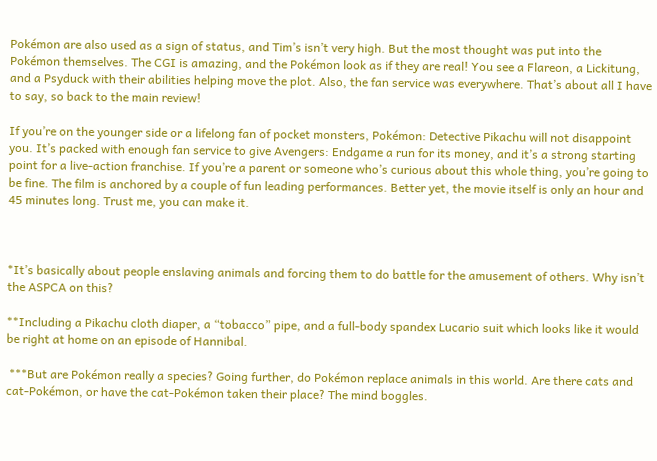Pokémon are also used as a sign of status, and Tim’s isn’t very high. But the most thought was put into the Pokémon themselves. The CGI is amazing, and the Pokémon look as if they are real! You see a Flareon, a Lickitung, and a Psyduck with their abilities helping move the plot. Also, the fan service was everywhere. That’s about all I have to say, so back to the main review!

If you’re on the younger side or a lifelong fan of pocket monsters, Pokémon: Detective Pikachu will not disappoint you. It’s packed with enough fan service to give Avengers: Endgame a run for its money, and it’s a strong starting point for a live-action franchise. If you’re a parent or someone who’s curious about this whole thing, you’re going to be fine. The film is anchored by a couple of fun leading performances. Better yet, the movie itself is only an hour and 45 minutes long. Trust me, you can make it.



*It’s basically about people enslaving animals and forcing them to do battle for the amusement of others. Why isn’t the ASPCA on this?

**Including a Pikachu cloth diaper, a “tobacco” pipe, and a full-body spandex Lucario suit which looks like it would be right at home on an episode of Hannibal.

 ***But are Pokémon really a species? Going further, do Pokémon replace animals in this world. Are there cats and cat-Pokémon, or have the cat-Pokémon taken their place? The mind boggles.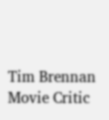Tim Brennan Movie Critic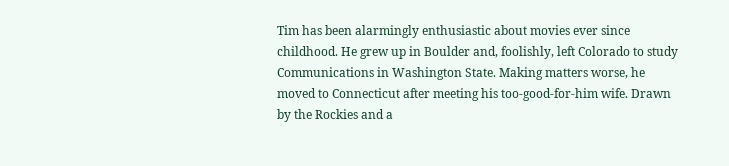Tim has been alarmingly enthusiastic about movies ever since childhood. He grew up in Boulder and, foolishly, left Colorado to study Communications in Washington State. Making matters worse, he moved to Connecticut after meeting his too-good-for-him wife. Drawn by the Rockies and a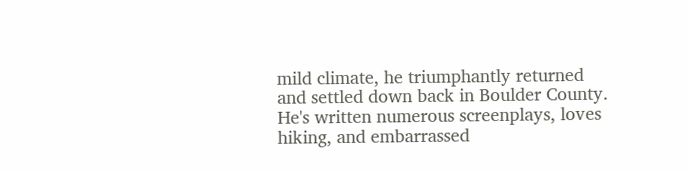mild climate, he triumphantly returned and settled down back in Boulder County. He's written numerous screenplays, loves hiking, and embarrassed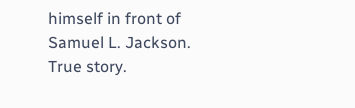himself in front of Samuel L. Jackson. True story.